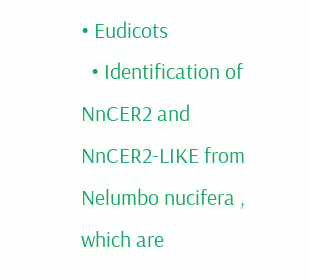• Eudicots
  • Identification of NnCER2 and NnCER2-LIKE from Nelumbo nucifera , which are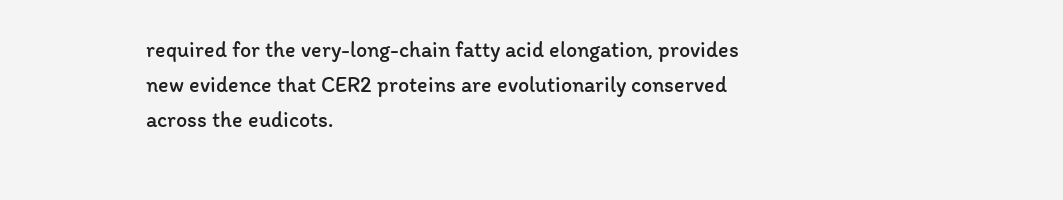required for the very-long-chain fatty acid elongation, provides new evidence that CER2 proteins are evolutionarily conserved across the eudicots.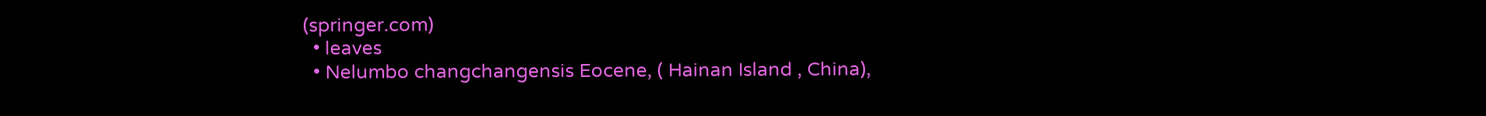(springer.com)
  • leaves
  • Nelumbo changchangensis Eocene, ( Hainan Island , China),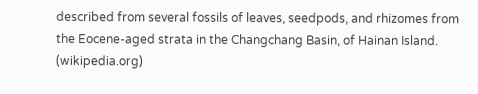described from several fossils of leaves, seedpods, and rhizomes from the Eocene-aged strata in the Changchang Basin, of Hainan Island. (wikipedia.org)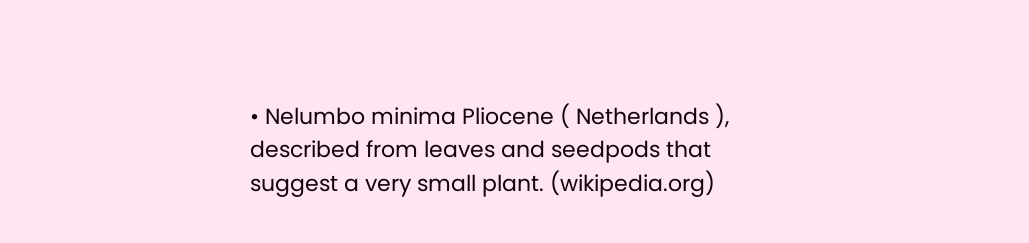• Nelumbo minima Pliocene ( Netherlands ), described from leaves and seedpods that suggest a very small plant. (wikipedia.org)